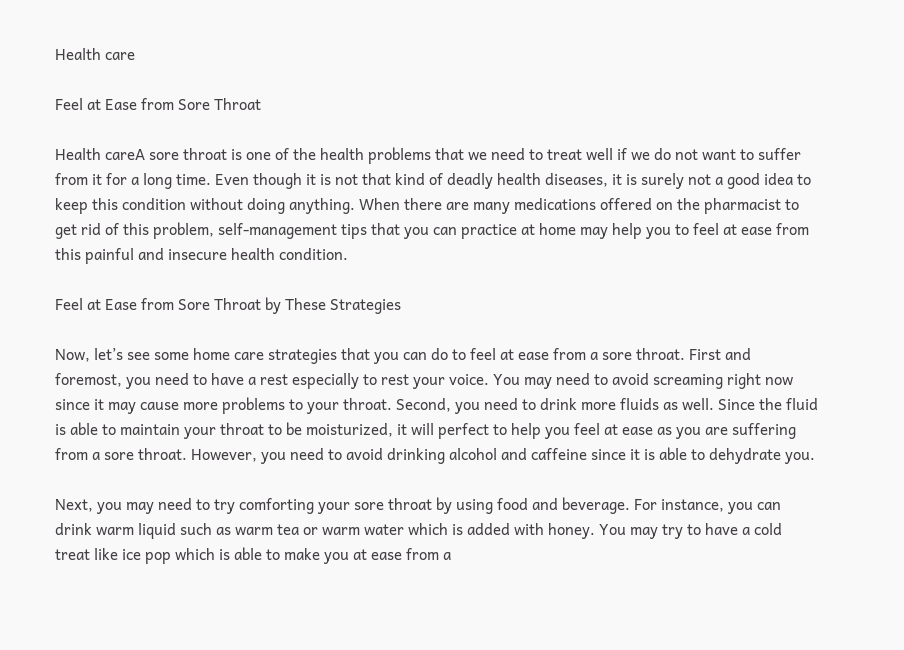Health care

Feel at Ease from Sore Throat

Health careA sore throat is one of the health problems that we need to treat well if we do not want to suffer from it for a long time. Even though it is not that kind of deadly health diseases, it is surely not a good idea to keep this condition without doing anything. When there are many medications offered on the pharmacist to get rid of this problem, self-management tips that you can practice at home may help you to feel at ease from this painful and insecure health condition.

Feel at Ease from Sore Throat by These Strategies

Now, let’s see some home care strategies that you can do to feel at ease from a sore throat. First and foremost, you need to have a rest especially to rest your voice. You may need to avoid screaming right now since it may cause more problems to your throat. Second, you need to drink more fluids as well. Since the fluid is able to maintain your throat to be moisturized, it will perfect to help you feel at ease as you are suffering from a sore throat. However, you need to avoid drinking alcohol and caffeine since it is able to dehydrate you.

Next, you may need to try comforting your sore throat by using food and beverage. For instance, you can drink warm liquid such as warm tea or warm water which is added with honey. You may try to have a cold treat like ice pop which is able to make you at ease from a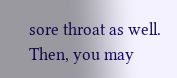sore throat as well. Then, you may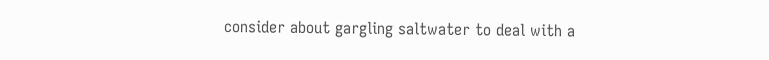consider about gargling saltwater to deal with a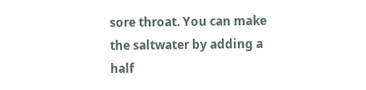sore throat. You can make the saltwater by adding a half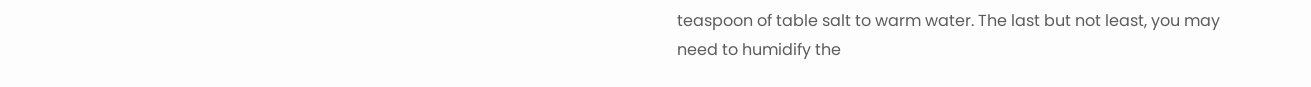teaspoon of table salt to warm water. The last but not least, you may need to humidify the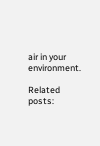air in your environment.

Related posts: